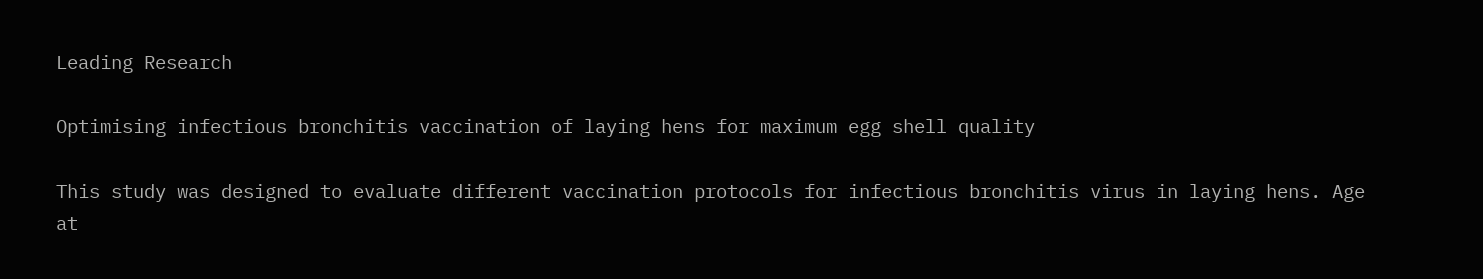Leading Research

Optimising infectious bronchitis vaccination of laying hens for maximum egg shell quality

This study was designed to evaluate different vaccination protocols for infectious bronchitis virus in laying hens. Age at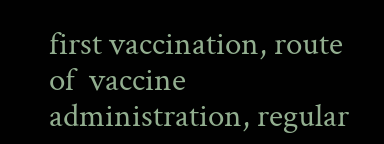first vaccination, route of  vaccine administration, regular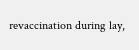revaccination during lay,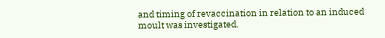and timing of revaccination in relation to an induced moult was investigated.